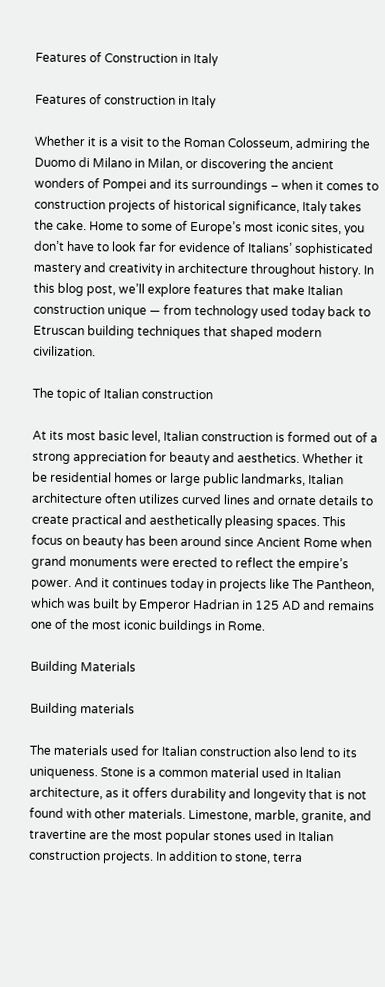Features of Construction in Italy

Features of construction in Italy

Whether it is a visit to the Roman Colosseum, admiring the Duomo di Milano in Milan, or discovering the ancient wonders of Pompei and its surroundings – when it comes to construction projects of historical significance, Italy takes the cake. Home to some of Europe’s most iconic sites, you don’t have to look far for evidence of Italians’ sophisticated mastery and creativity in architecture throughout history. In this blog post, we’ll explore features that make Italian construction unique — from technology used today back to Etruscan building techniques that shaped modern civilization.

The topic of Italian construction

At its most basic level, Italian construction is formed out of a strong appreciation for beauty and aesthetics. Whether it be residential homes or large public landmarks, Italian architecture often utilizes curved lines and ornate details to create practical and aesthetically pleasing spaces. This focus on beauty has been around since Ancient Rome when grand monuments were erected to reflect the empire’s power. And it continues today in projects like The Pantheon, which was built by Emperor Hadrian in 125 AD and remains one of the most iconic buildings in Rome.

Building Materials

Building materials

The materials used for Italian construction also lend to its uniqueness. Stone is a common material used in Italian architecture, as it offers durability and longevity that is not found with other materials. Limestone, marble, granite, and travertine are the most popular stones used in Italian construction projects. In addition to stone, terra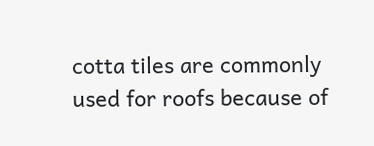cotta tiles are commonly used for roofs because of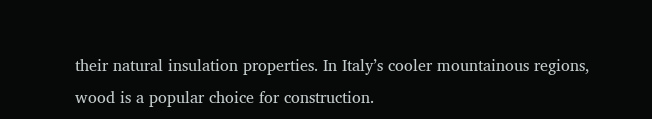their natural insulation properties. In Italy’s cooler mountainous regions, wood is a popular choice for construction.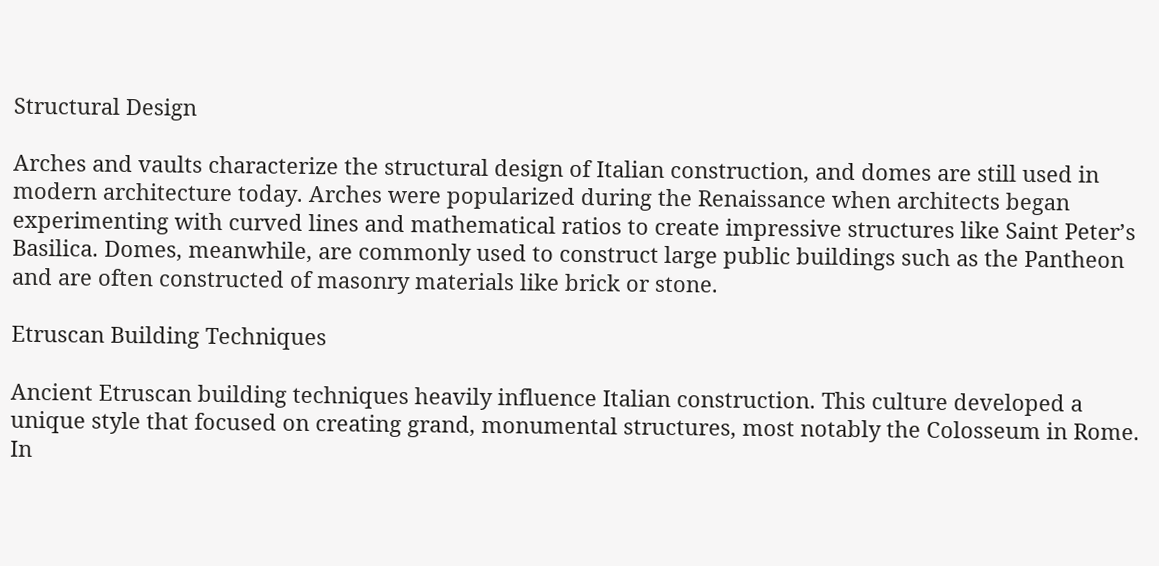Structural Design

Arches and vaults characterize the structural design of Italian construction, and domes are still used in modern architecture today. Arches were popularized during the Renaissance when architects began experimenting with curved lines and mathematical ratios to create impressive structures like Saint Peter’s Basilica. Domes, meanwhile, are commonly used to construct large public buildings such as the Pantheon and are often constructed of masonry materials like brick or stone.

Etruscan Building Techniques

Ancient Etruscan building techniques heavily influence Italian construction. This culture developed a unique style that focused on creating grand, monumental structures, most notably the Colosseum in Rome. In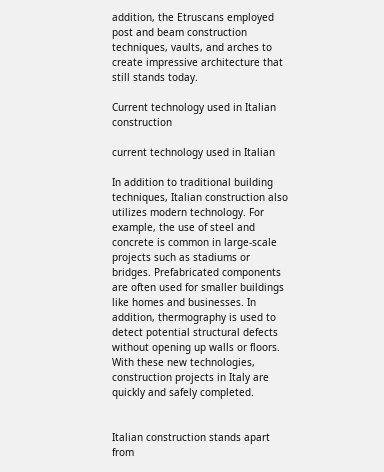addition, the Etruscans employed post and beam construction techniques, vaults, and arches to create impressive architecture that still stands today.

Current technology used in Italian construction

current technology used in Italian

In addition to traditional building techniques, Italian construction also utilizes modern technology. For example, the use of steel and concrete is common in large-scale projects such as stadiums or bridges. Prefabricated components are often used for smaller buildings like homes and businesses. In addition, thermography is used to detect potential structural defects without opening up walls or floors. With these new technologies, construction projects in Italy are quickly and safely completed.


Italian construction stands apart from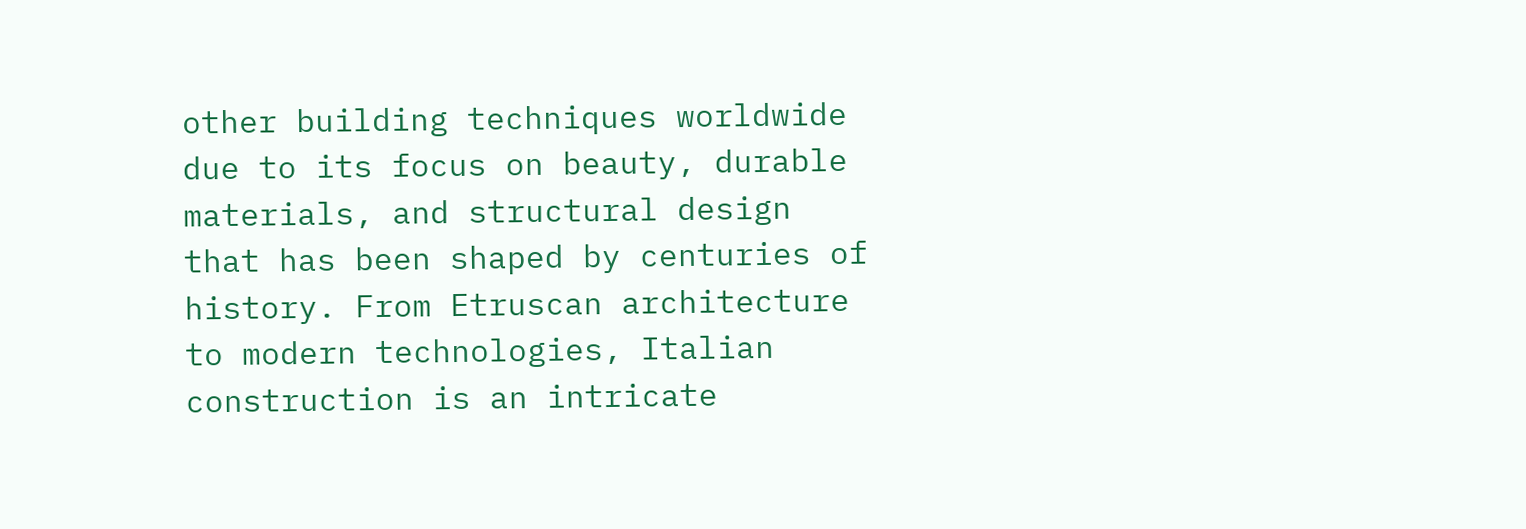other building techniques worldwide due to its focus on beauty, durable materials, and structural design that has been shaped by centuries of history. From Etruscan architecture to modern technologies, Italian construction is an intricate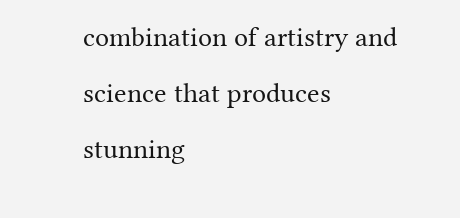combination of artistry and science that produces stunning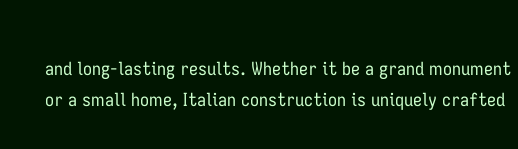and long-lasting results. Whether it be a grand monument or a small home, Italian construction is uniquely crafted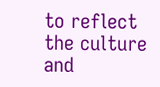to reflect the culture and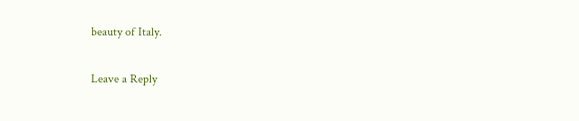beauty of Italy.

Leave a Reply